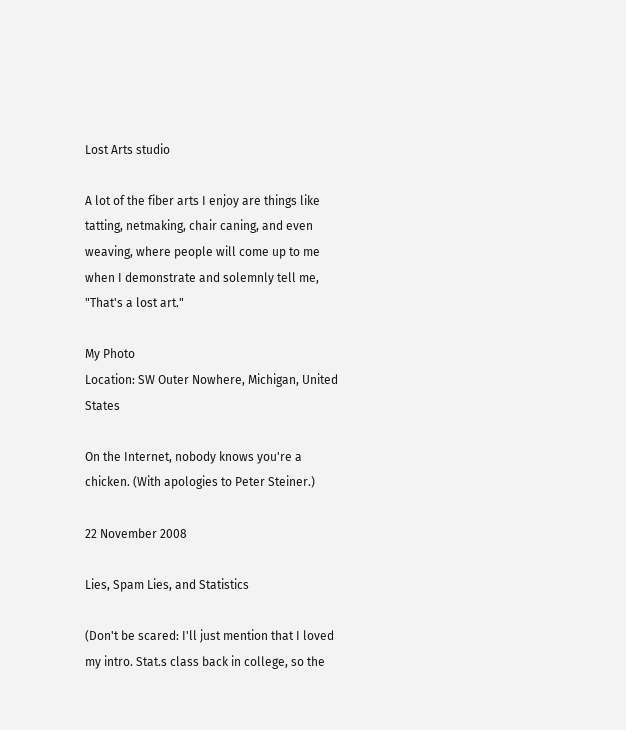Lost Arts studio

A lot of the fiber arts I enjoy are things like tatting, netmaking, chair caning, and even weaving, where people will come up to me when I demonstrate and solemnly tell me, "That's a lost art."

My Photo
Location: SW Outer Nowhere, Michigan, United States

On the Internet, nobody knows you're a chicken. (With apologies to Peter Steiner.)

22 November 2008

Lies, Spam Lies, and Statistics

(Don't be scared: I'll just mention that I loved my intro. Stat.s class back in college, so the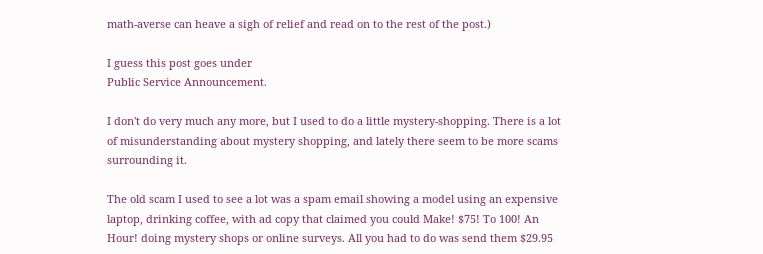math-averse can heave a sigh of relief and read on to the rest of the post.)

I guess this post goes under
Public Service Announcement.

I don't do very much any more, but I used to do a little mystery-shopping. There is a lot of misunderstanding about mystery shopping, and lately there seem to be more scams surrounding it.

The old scam I used to see a lot was a spam email showing a model using an expensive laptop, drinking coffee, with ad copy that claimed you could Make! $75! To 100! An Hour! doing mystery shops or online surveys. All you had to do was send them $29.95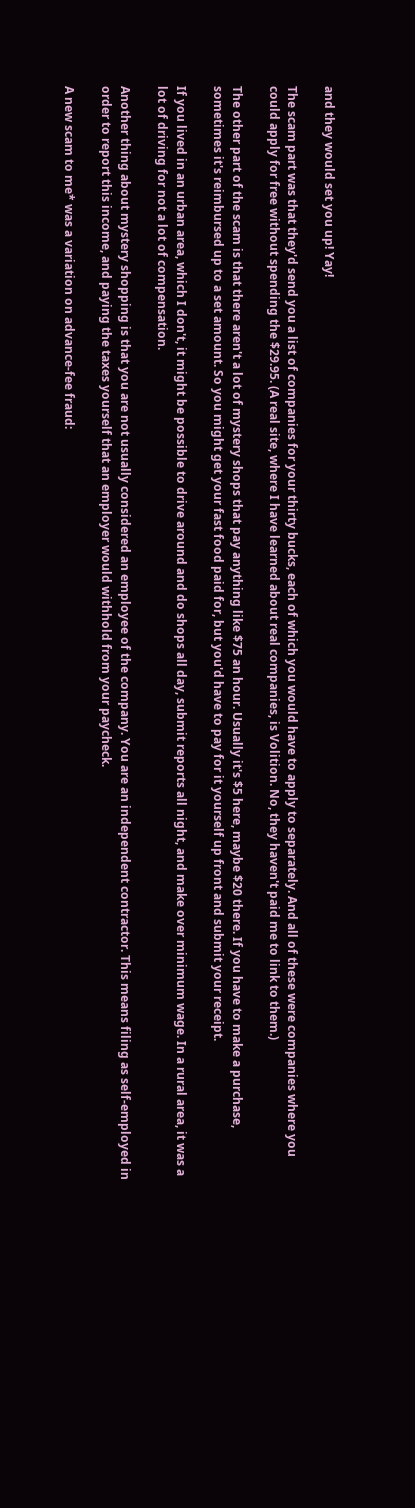and they would set you up! Yay!

The scam part was that they'd send you a list of companies for your thirty bucks, each of which you would have to apply to separately. And all of these were companies where you could apply for free without spending the $29.95. (A real site, where I have learned about real companies, is Volition. No, they haven't paid me to link to them.)

The other part of the scam is that there aren't a lot of mystery shops that pay anything like $75 an hour. Usually it's $5 here, maybe $20 there. If you have to make a purchase, sometimes it's reimbursed up to a set amount. So you might get your fast food paid for, but you'd have to pay for it yourself up front and submit your receipt.

If you lived in an urban area, which I don't, it might be possible to drive around and do shops all day, submit reports all night, and make over minimum wage. In a rural area, it was a lot of driving for not a lot of compensation.

Another thing about mystery shopping is that you are not usually considered an employee of the company. You are an independent contractor. This means filing as self-employed in order to report this income, and paying the taxes yourself that an employer would withhold from your paycheck.

A new scam to me* was a variation on advance-fee fraud: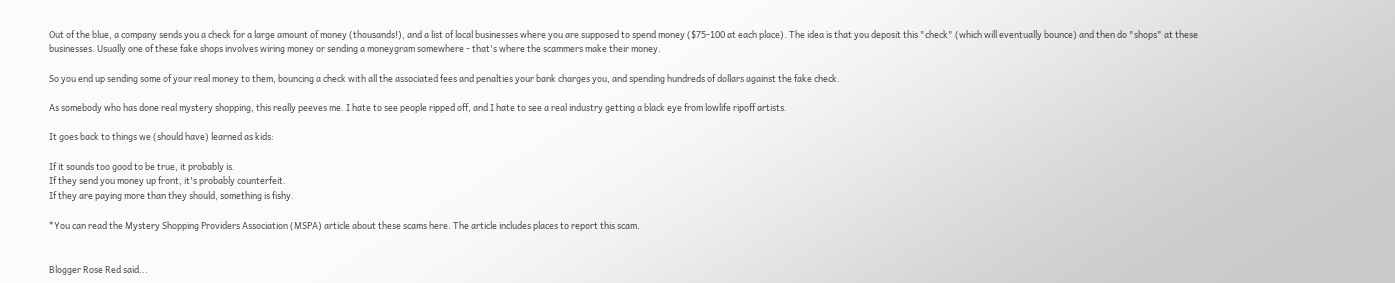Out of the blue, a company sends you a check for a large amount of money (thousands!), and a list of local businesses where you are supposed to spend money ($75-100 at each place). The idea is that you deposit this "check" (which will eventually bounce) and then do "shops" at these businesses. Usually one of these fake shops involves wiring money or sending a moneygram somewhere - that's where the scammers make their money.

So you end up sending some of your real money to them, bouncing a check with all the associated fees and penalties your bank charges you, and spending hundreds of dollars against the fake check.

As somebody who has done real mystery shopping, this really peeves me. I hate to see people ripped off, and I hate to see a real industry getting a black eye from lowlife ripoff artists.

It goes back to things we (should have) learned as kids:

If it sounds too good to be true, it probably is.
If they send you money up front, it's probably counterfeit.
If they are paying more than they should, something is fishy.

*You can read the Mystery Shopping Providers Association (MSPA) article about these scams here. The article includes places to report this scam.


Blogger Rose Red said...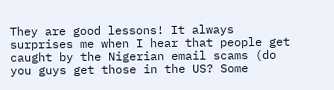They are good lessons! It always surprises me when I hear that people get caught by the Nigerian email scams (do you guys get those in the US? Some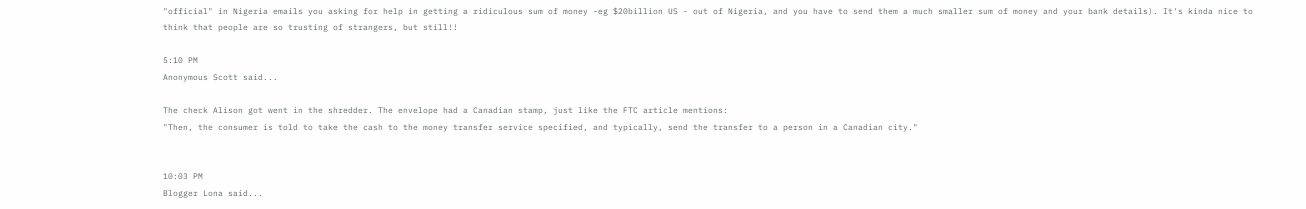"official" in Nigeria emails you asking for help in getting a ridiculous sum of money -eg $20billion US - out of Nigeria, and you have to send them a much smaller sum of money and your bank details). It's kinda nice to think that people are so trusting of strangers, but still!!

5:10 PM
Anonymous Scott said...

The check Alison got went in the shredder. The envelope had a Canadian stamp, just like the FTC article mentions:
"Then, the consumer is told to take the cash to the money transfer service specified, and typically, send the transfer to a person in a Canadian city."


10:03 PM
Blogger Lona said...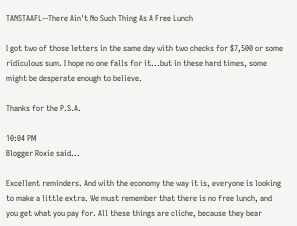TANSTAAFL--There Ain't No Such Thing As A Free Lunch

I got two of those letters in the same day with two checks for $7,500 or some ridiculous sum. I hope no one falls for it...but in these hard times, some might be desperate enough to believe.

Thanks for the P.S.A.

10:04 PM
Blogger Roxie said...

Excellent reminders. And with the economy the way it is, everyone is looking to make a little extra. We must remember that there is no free lunch, and you get what you pay for. All these things are cliche, because they bear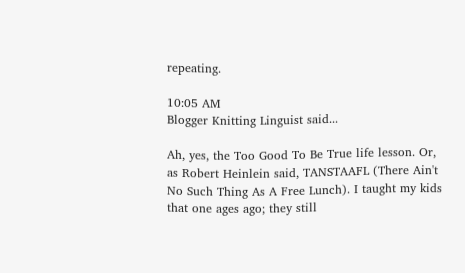repeating.

10:05 AM
Blogger Knitting Linguist said...

Ah, yes, the Too Good To Be True life lesson. Or, as Robert Heinlein said, TANSTAAFL (There Ain't No Such Thing As A Free Lunch). I taught my kids that one ages ago; they still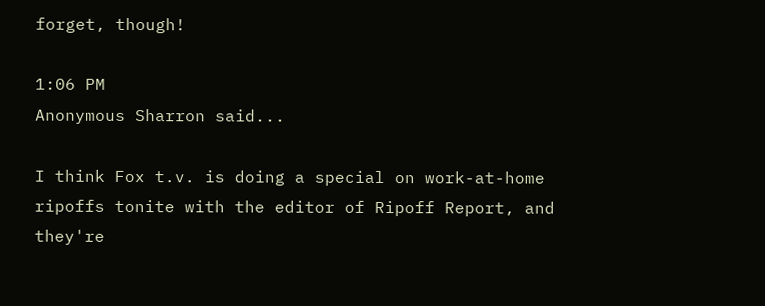forget, though!

1:06 PM
Anonymous Sharron said...

I think Fox t.v. is doing a special on work-at-home ripoffs tonite with the editor of Ripoff Report, and they're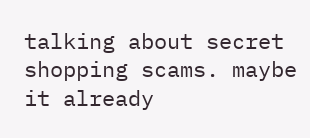talking about secret shopping scams. maybe it already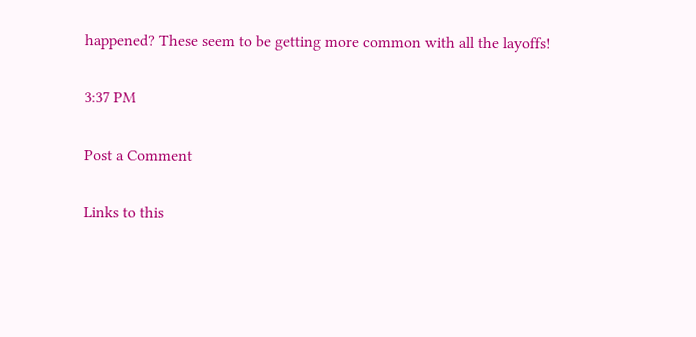happened? These seem to be getting more common with all the layoffs!

3:37 PM

Post a Comment

Links to this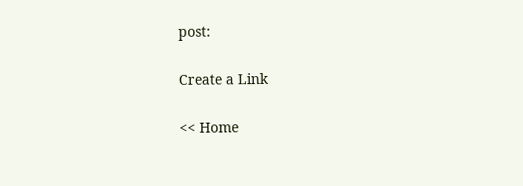post:

Create a Link

<< Home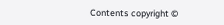Contents copyright ©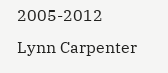2005-2012 Lynn Carpenter